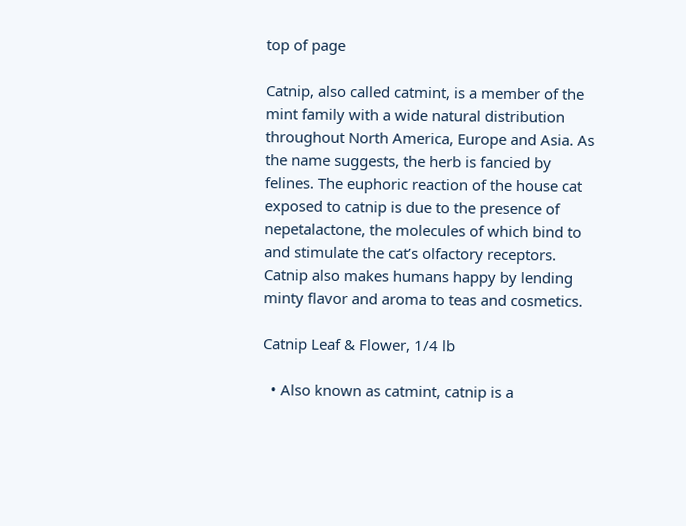top of page

Catnip, also called catmint, is a member of the mint family with a wide natural distribution throughout North America, Europe and Asia. As the name suggests, the herb is fancied by felines. The euphoric reaction of the house cat exposed to catnip is due to the presence of nepetalactone, the molecules of which bind to and stimulate the cat’s olfactory receptors. Catnip also makes humans happy by lending minty flavor and aroma to teas and cosmetics.

Catnip Leaf & Flower, 1/4 lb

  • Also known as catmint, catnip is a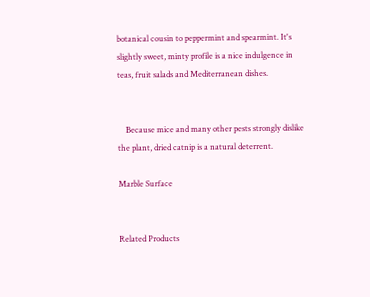botanical cousin to peppermint and spearmint. It's slightly sweet, minty profile is a nice indulgence in teas, fruit salads and Mediterranean dishes.


    Because mice and many other pests strongly dislike the plant, dried catnip is a natural deterrent.

Marble Surface


Related Products